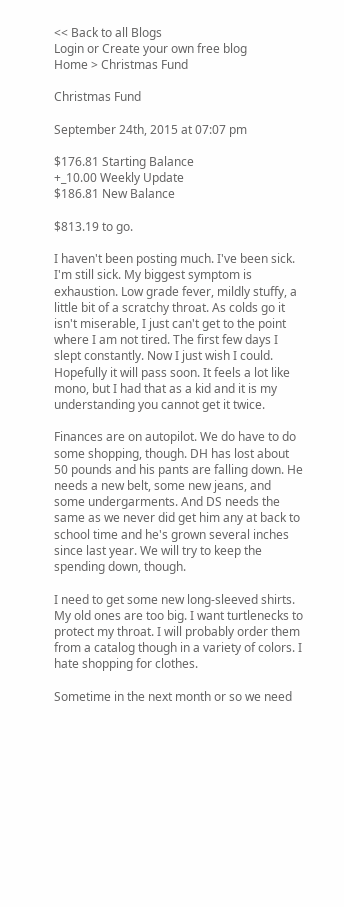<< Back to all Blogs
Login or Create your own free blog
Home > Christmas Fund

Christmas Fund

September 24th, 2015 at 07:07 pm

$176.81 Starting Balance
+_10.00 Weekly Update
$186.81 New Balance

$813.19 to go.

I haven't been posting much. I've been sick. I'm still sick. My biggest symptom is exhaustion. Low grade fever, mildly stuffy, a little bit of a scratchy throat. As colds go it isn't miserable, I just can't get to the point where I am not tired. The first few days I slept constantly. Now I just wish I could. Hopefully it will pass soon. It feels a lot like mono, but I had that as a kid and it is my understanding you cannot get it twice.

Finances are on autopilot. We do have to do some shopping, though. DH has lost about 50 pounds and his pants are falling down. He needs a new belt, some new jeans, and some undergarments. And DS needs the same as we never did get him any at back to school time and he's grown several inches since last year. We will try to keep the spending down, though.

I need to get some new long-sleeved shirts. My old ones are too big. I want turtlenecks to protect my throat. I will probably order them from a catalog though in a variety of colors. I hate shopping for clothes.

Sometime in the next month or so we need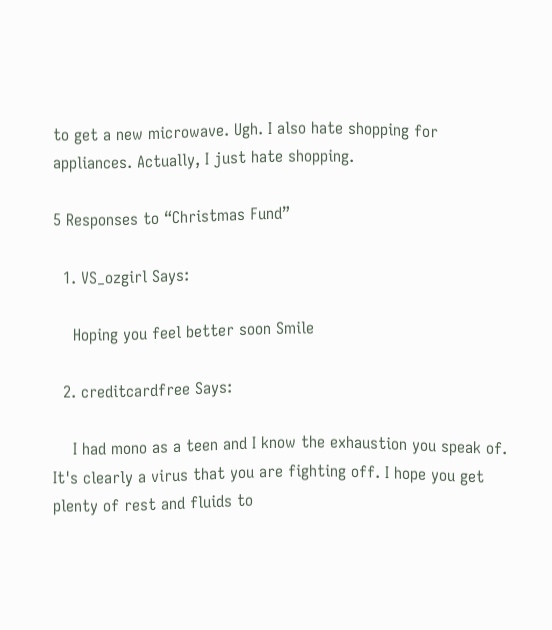to get a new microwave. Ugh. I also hate shopping for appliances. Actually, I just hate shopping.

5 Responses to “Christmas Fund”

  1. VS_ozgirl Says:

    Hoping you feel better soon Smile

  2. creditcardfree Says:

    I had mono as a teen and I know the exhaustion you speak of. It's clearly a virus that you are fighting off. I hope you get plenty of rest and fluids to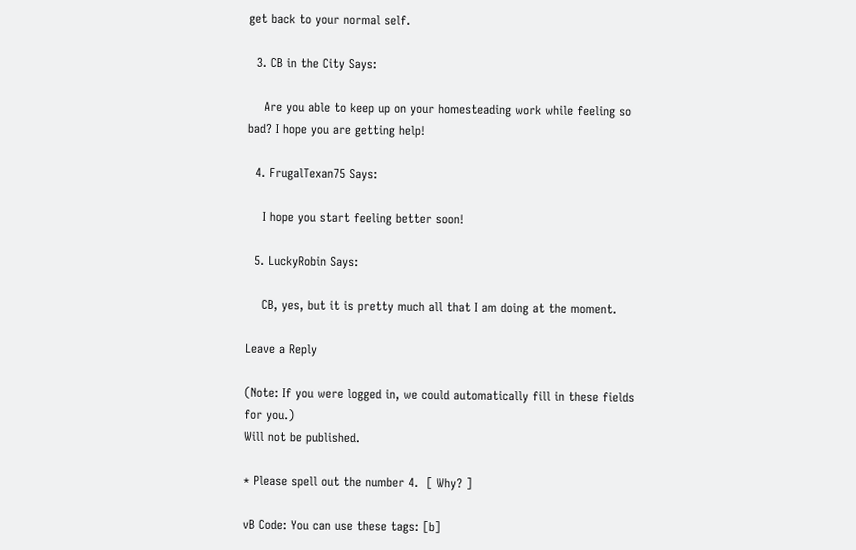get back to your normal self.

  3. CB in the City Says:

    Are you able to keep up on your homesteading work while feeling so bad? I hope you are getting help!

  4. FrugalTexan75 Says:

    I hope you start feeling better soon!

  5. LuckyRobin Says:

    CB, yes, but it is pretty much all that I am doing at the moment.

Leave a Reply

(Note: If you were logged in, we could automatically fill in these fields for you.)
Will not be published.

* Please spell out the number 4.  [ Why? ]

vB Code: You can use these tags: [b]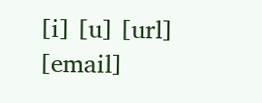[i] [u] [url] [email]